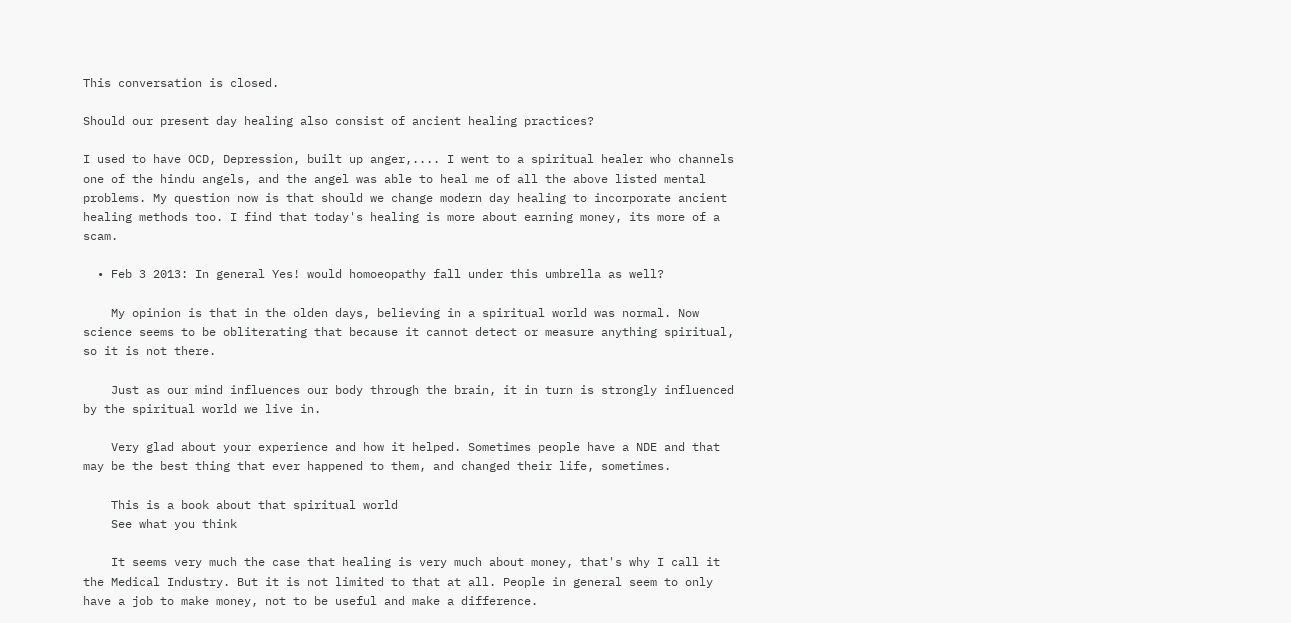This conversation is closed.

Should our present day healing also consist of ancient healing practices?

I used to have OCD, Depression, built up anger,.... I went to a spiritual healer who channels one of the hindu angels, and the angel was able to heal me of all the above listed mental problems. My question now is that should we change modern day healing to incorporate ancient healing methods too. I find that today's healing is more about earning money, its more of a scam.

  • Feb 3 2013: In general Yes! would homoeopathy fall under this umbrella as well?

    My opinion is that in the olden days, believing in a spiritual world was normal. Now science seems to be obliterating that because it cannot detect or measure anything spiritual, so it is not there.

    Just as our mind influences our body through the brain, it in turn is strongly influenced by the spiritual world we live in.

    Very glad about your experience and how it helped. Sometimes people have a NDE and that may be the best thing that ever happened to them, and changed their life, sometimes.

    This is a book about that spiritual world
    See what you think

    It seems very much the case that healing is very much about money, that's why I call it the Medical Industry. But it is not limited to that at all. People in general seem to only have a job to make money, not to be useful and make a difference.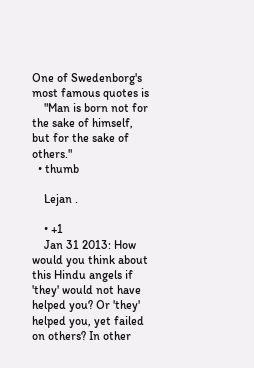One of Swedenborg's most famous quotes is
    "Man is born not for the sake of himself, but for the sake of others."
  • thumb

    Lejan .

    • +1
    Jan 31 2013: How would you think about this Hindu angels if 'they' would not have helped you? Or 'they' helped you, yet failed on others? In other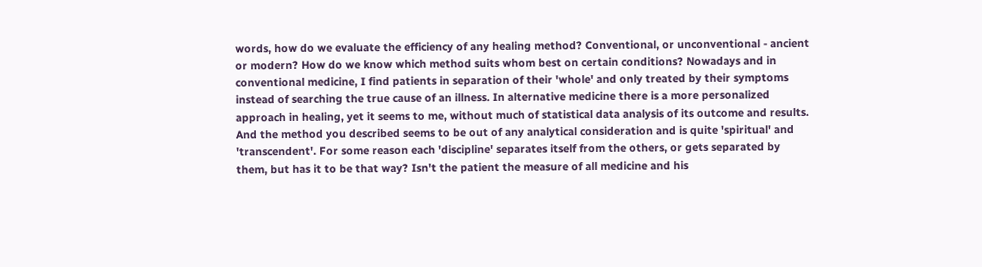words, how do we evaluate the efficiency of any healing method? Conventional, or unconventional - ancient or modern? How do we know which method suits whom best on certain conditions? Nowadays and in conventional medicine, I find patients in separation of their 'whole' and only treated by their symptoms instead of searching the true cause of an illness. In alternative medicine there is a more personalized approach in healing, yet it seems to me, without much of statistical data analysis of its outcome and results. And the method you described seems to be out of any analytical consideration and is quite 'spiritual' and 'transcendent'. For some reason each 'discipline' separates itself from the others, or gets separated by them, but has it to be that way? Isn't the patient the measure of all medicine and his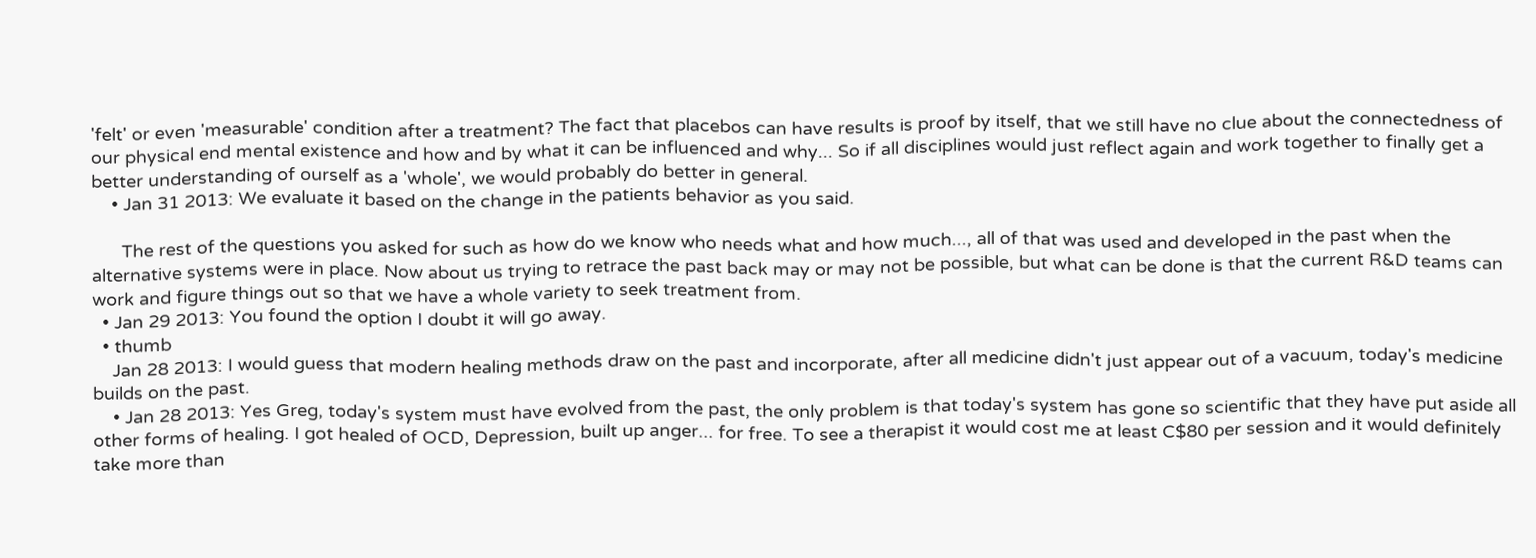'felt' or even 'measurable' condition after a treatment? The fact that placebos can have results is proof by itself, that we still have no clue about the connectedness of our physical end mental existence and how and by what it can be influenced and why... So if all disciplines would just reflect again and work together to finally get a better understanding of ourself as a 'whole', we would probably do better in general.
    • Jan 31 2013: We evaluate it based on the change in the patients behavior as you said.

      The rest of the questions you asked for such as how do we know who needs what and how much..., all of that was used and developed in the past when the alternative systems were in place. Now about us trying to retrace the past back may or may not be possible, but what can be done is that the current R&D teams can work and figure things out so that we have a whole variety to seek treatment from.
  • Jan 29 2013: You found the option I doubt it will go away.
  • thumb
    Jan 28 2013: I would guess that modern healing methods draw on the past and incorporate, after all medicine didn't just appear out of a vacuum, today's medicine builds on the past.
    • Jan 28 2013: Yes Greg, today's system must have evolved from the past, the only problem is that today's system has gone so scientific that they have put aside all other forms of healing. I got healed of OCD, Depression, built up anger... for free. To see a therapist it would cost me at least C$80 per session and it would definitely take more than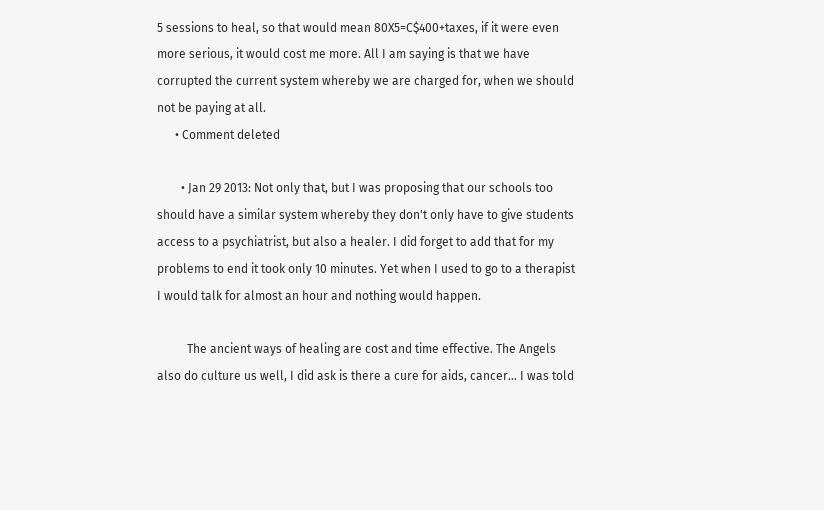5 sessions to heal, so that would mean 80X5=C$400+taxes, if it were even more serious, it would cost me more. All I am saying is that we have corrupted the current system whereby we are charged for, when we should not be paying at all.
      • Comment deleted

        • Jan 29 2013: Not only that, but I was proposing that our schools too should have a similar system whereby they don't only have to give students access to a psychiatrist, but also a healer. I did forget to add that for my problems to end it took only 10 minutes. Yet when I used to go to a therapist I would talk for almost an hour and nothing would happen.

          The ancient ways of healing are cost and time effective. The Angels also do culture us well, I did ask is there a cure for aids, cancer... I was told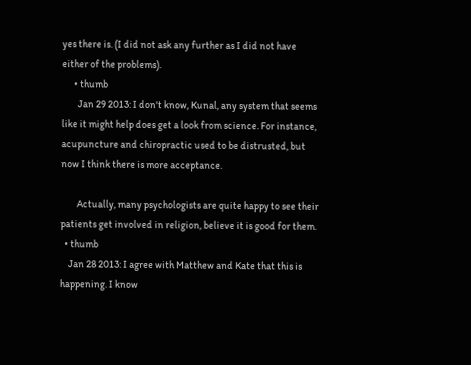yes there is. (I did not ask any further as I did not have either of the problems).
      • thumb
        Jan 29 2013: I don't know, Kunal, any system that seems like it might help does get a look from science. For instance, acupuncture and chiropractic used to be distrusted, but now I think there is more acceptance.

        Actually, many psychologists are quite happy to see their patients get involved in religion, believe it is good for them.
  • thumb
    Jan 28 2013: I agree with Matthew and Kate that this is happening. I know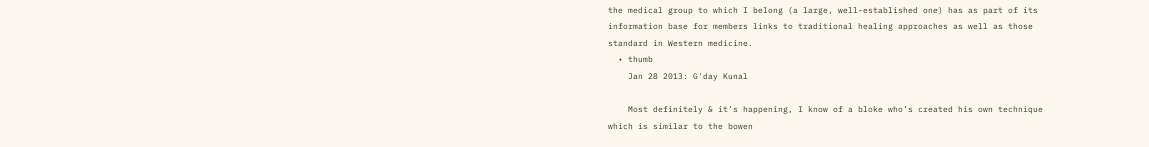the medical group to which I belong (a large, well-established one) has as part of its information base for members links to traditional healing approaches as well as those standard in Western medicine.
  • thumb
    Jan 28 2013: G'day Kunal

    Most definitely & it’s happening, I know of a bloke who’s created his own technique which is similar to the bowen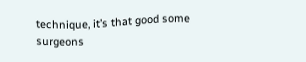technique, it’s that good some surgeons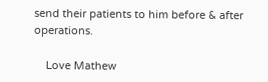send their patients to him before & after operations.

    Love Mathew